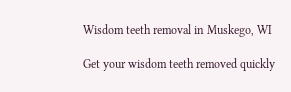Wisdom teeth removal in Muskego, WI

Get your wisdom teeth removed quickly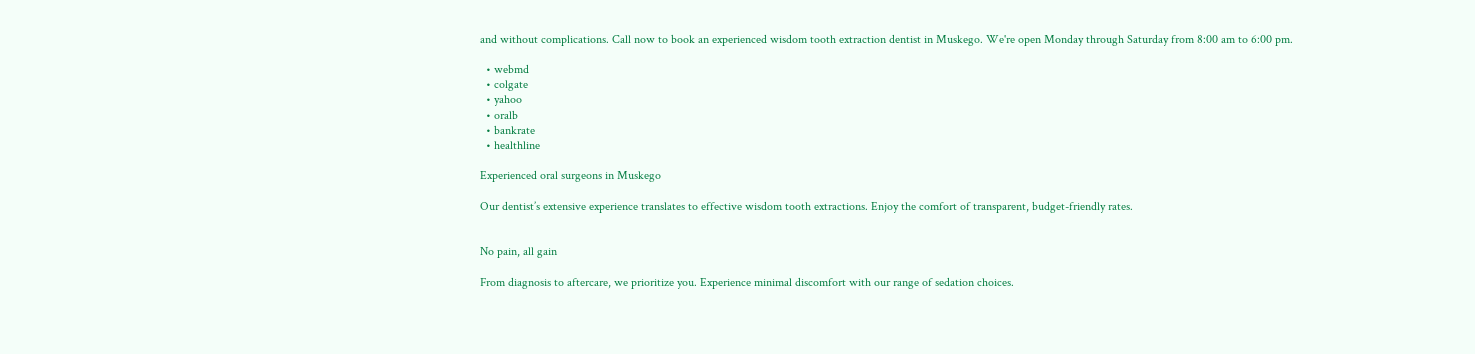and without complications. Call now to book an experienced wisdom tooth extraction dentist in Muskego. We're open Monday through Saturday from 8:00 am to 6:00 pm.

  • webmd
  • colgate
  • yahoo
  • oralb
  • bankrate
  • healthline

Experienced oral surgeons in Muskego

Our dentist’s extensive experience translates to effective wisdom tooth extractions. Enjoy the comfort of transparent, budget-friendly rates.


No pain, all gain

From diagnosis to aftercare, we prioritize you. Experience minimal discomfort with our range of sedation choices.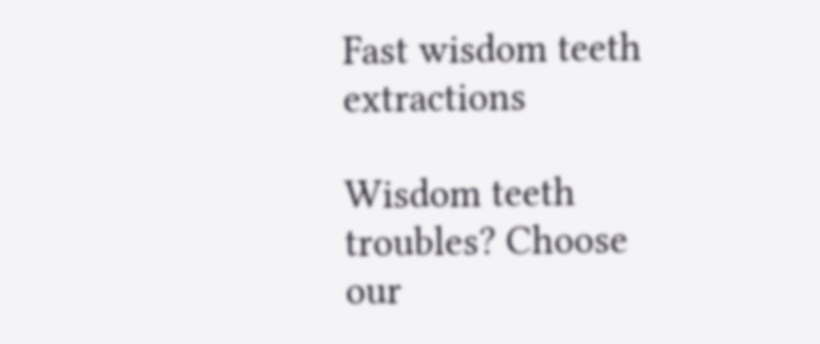Fast wisdom teeth extractions

Wisdom teeth troubles? Choose our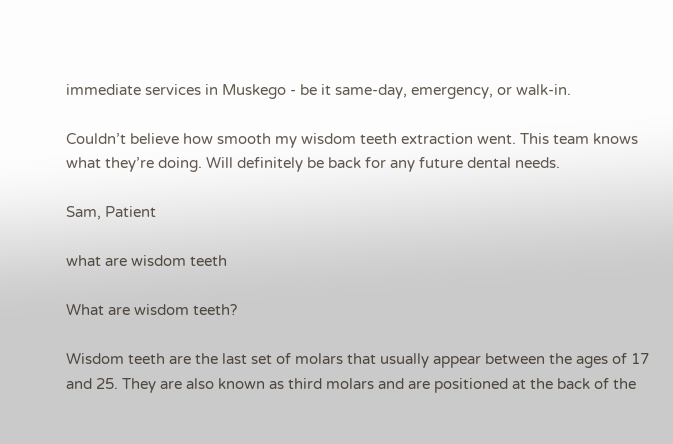immediate services in Muskego - be it same-day, emergency, or walk-in.

Couldn’t believe how smooth my wisdom teeth extraction went. This team knows what they’re doing. Will definitely be back for any future dental needs.

Sam, Patient

what are wisdom teeth

What are wisdom teeth?

Wisdom teeth are the last set of molars that usually appear between the ages of 17 and 25. They are also known as third molars and are positioned at the back of the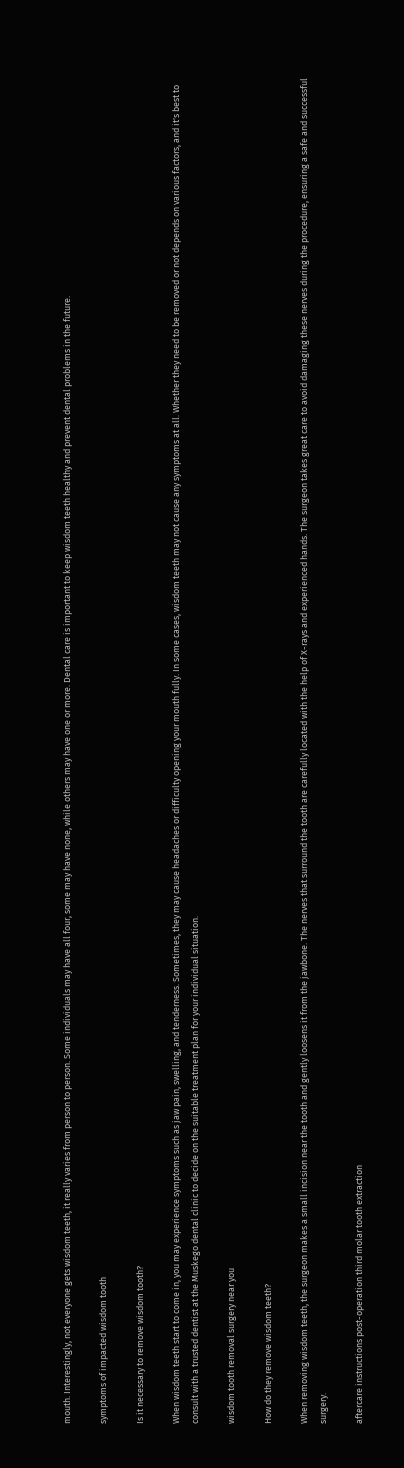mouth. Interestingly, not everyone gets wisdom teeth, it really varies from person to person. Some individuals may have all four, some may have none, while others may have one or more. Dental care is important to keep wisdom teeth healthy and prevent dental problems in the future.

symptoms of impacted wisdom tooth

Is it necessary to remove wisdom tooth?

When wisdom teeth start to come in, you may experience symptoms such as jaw pain, swelling, and tenderness. Sometimes, they may cause headaches or difficulty opening your mouth fully. In some cases, wisdom teeth may not cause any symptoms at all. Whether they need to be removed or not depends on various factors, and it's best to consult with a trusted dentist at the Muskego dental clinic to decide on the suitable treatment plan for your individual situation.

wisdom tooth removal surgery near you

How do they remove wisdom teeth?

When removing wisdom teeth, the surgeon makes a small incision near the tooth and gently loosens it from the jawbone. The nerves that surround the tooth are carefully located with the help of X-rays and experienced hands. The surgeon takes great care to avoid damaging these nerves during the procedure, ensuring a safe and successful surgery.

aftercare instructions post-operation third molar tooth extraction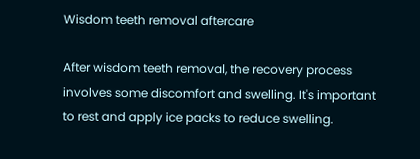Wisdom teeth removal aftercare

After wisdom teeth removal, the recovery process involves some discomfort and swelling. It's important to rest and apply ice packs to reduce swelling.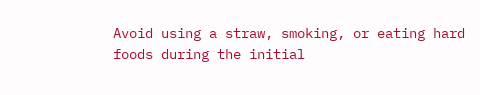Avoid using a straw, smoking, or eating hard foods during the initial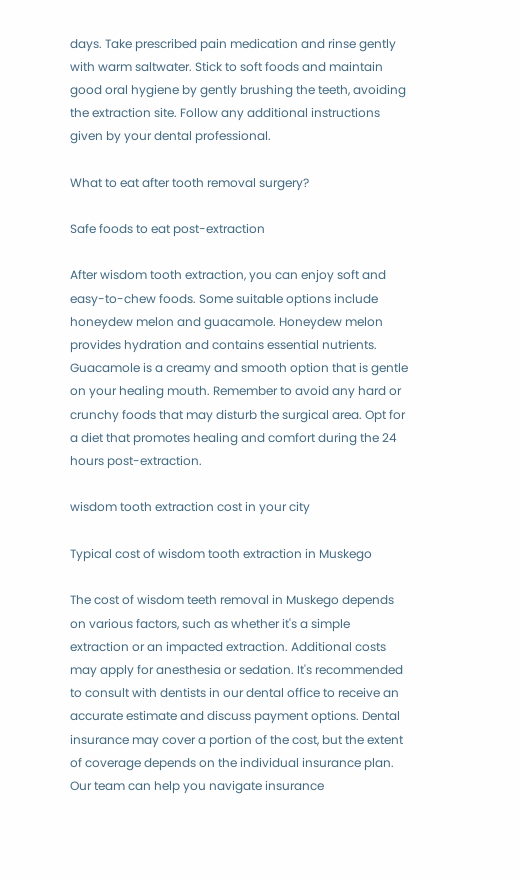days. Take prescribed pain medication and rinse gently with warm saltwater. Stick to soft foods and maintain good oral hygiene by gently brushing the teeth, avoiding the extraction site. Follow any additional instructions given by your dental professional.

What to eat after tooth removal surgery?

Safe foods to eat post-extraction

After wisdom tooth extraction, you can enjoy soft and easy-to-chew foods. Some suitable options include honeydew melon and guacamole. Honeydew melon provides hydration and contains essential nutrients. Guacamole is a creamy and smooth option that is gentle on your healing mouth. Remember to avoid any hard or crunchy foods that may disturb the surgical area. Opt for a diet that promotes healing and comfort during the 24 hours post-extraction.

wisdom tooth extraction cost in your city

Typical cost of wisdom tooth extraction in Muskego

The cost of wisdom teeth removal in Muskego depends on various factors, such as whether it's a simple extraction or an impacted extraction. Additional costs may apply for anesthesia or sedation. It's recommended to consult with dentists in our dental office to receive an accurate estimate and discuss payment options. Dental insurance may cover a portion of the cost, but the extent of coverage depends on the individual insurance plan. Our team can help you navigate insurance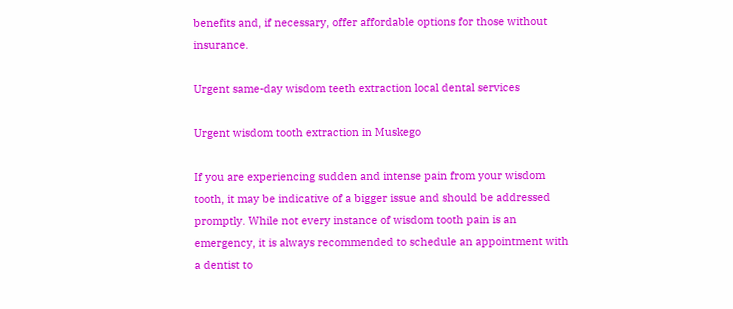benefits and, if necessary, offer affordable options for those without insurance.

Urgent same-day wisdom teeth extraction local dental services

Urgent wisdom tooth extraction in Muskego

If you are experiencing sudden and intense pain from your wisdom tooth, it may be indicative of a bigger issue and should be addressed promptly. While not every instance of wisdom tooth pain is an emergency, it is always recommended to schedule an appointment with a dentist to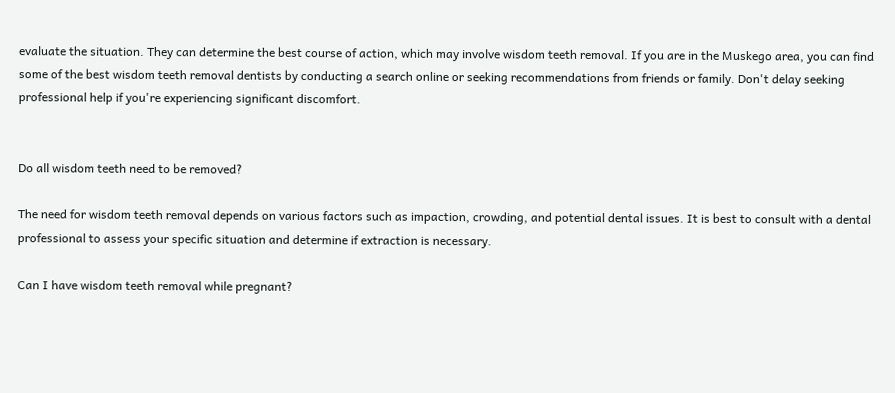evaluate the situation. They can determine the best course of action, which may involve wisdom teeth removal. If you are in the Muskego area, you can find some of the best wisdom teeth removal dentists by conducting a search online or seeking recommendations from friends or family. Don't delay seeking professional help if you're experiencing significant discomfort.


Do all wisdom teeth need to be removed?

The need for wisdom teeth removal depends on various factors such as impaction, crowding, and potential dental issues. It is best to consult with a dental professional to assess your specific situation and determine if extraction is necessary.

Can I have wisdom teeth removal while pregnant?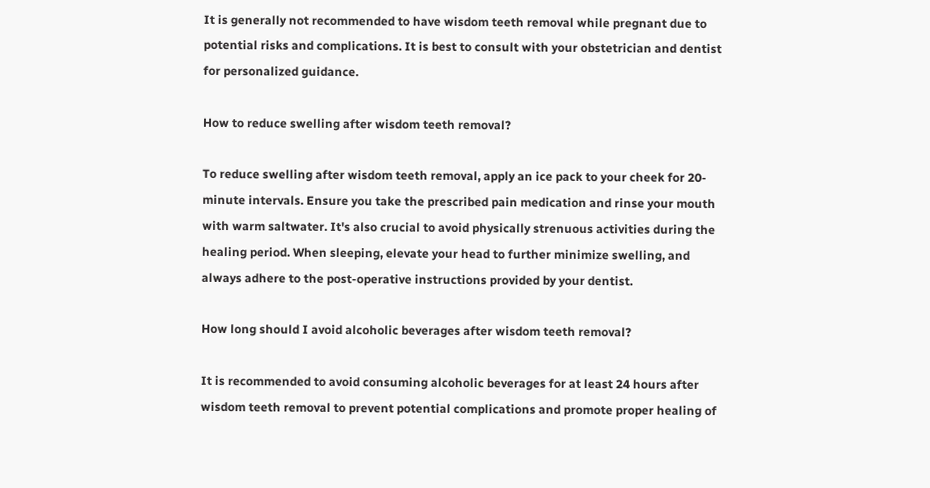It is generally not recommended to have wisdom teeth removal while pregnant due to potential risks and complications. It is best to consult with your obstetrician and dentist for personalized guidance.

How to reduce swelling after wisdom teeth removal?

To reduce swelling after wisdom teeth removal, apply an ice pack to your cheek for 20-minute intervals. Ensure you take the prescribed pain medication and rinse your mouth with warm saltwater. It's also crucial to avoid physically strenuous activities during the healing period. When sleeping, elevate your head to further minimize swelling, and always adhere to the post-operative instructions provided by your dentist.

How long should I avoid alcoholic beverages after wisdom teeth removal?

It is recommended to avoid consuming alcoholic beverages for at least 24 hours after wisdom teeth removal to prevent potential complications and promote proper healing of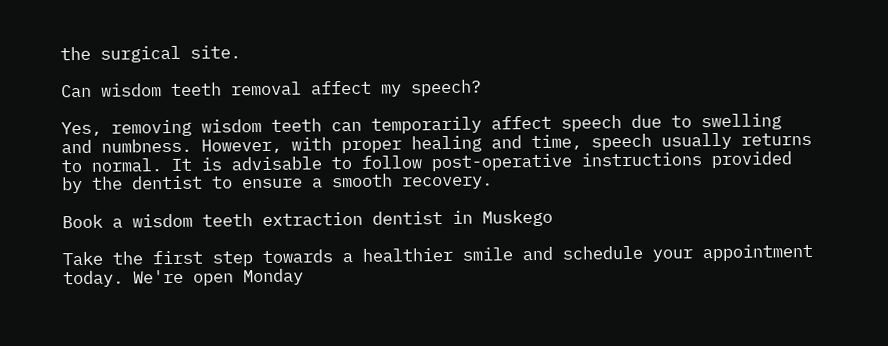the surgical site.

Can wisdom teeth removal affect my speech?

Yes, removing wisdom teeth can temporarily affect speech due to swelling and numbness. However, with proper healing and time, speech usually returns to normal. It is advisable to follow post-operative instructions provided by the dentist to ensure a smooth recovery.

Book a wisdom teeth extraction dentist in Muskego

Take the first step towards a healthier smile and schedule your appointment today. We're open Monday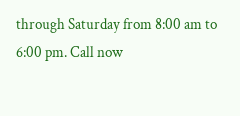through Saturday from 8:00 am to 6:00 pm. Call now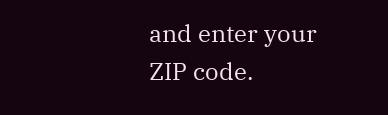and enter your ZIP code.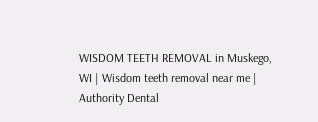WISDOM TEETH REMOVAL in Muskego, WI | Wisdom teeth removal near me | Authority Dental